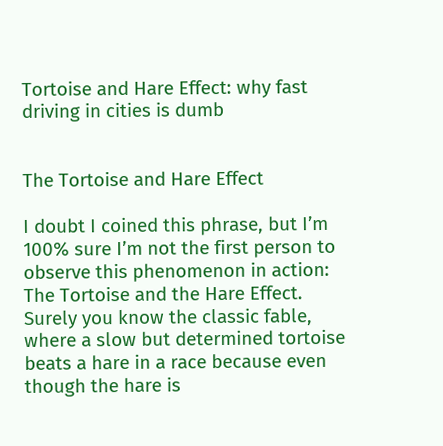Tortoise and Hare Effect: why fast driving in cities is dumb


The Tortoise and Hare Effect

I doubt I coined this phrase, but I’m 100% sure I’m not the first person to observe this phenomenon in action: The Tortoise and the Hare Effect.  Surely you know the classic fable, where a slow but determined tortoise beats a hare in a race because even though the hare is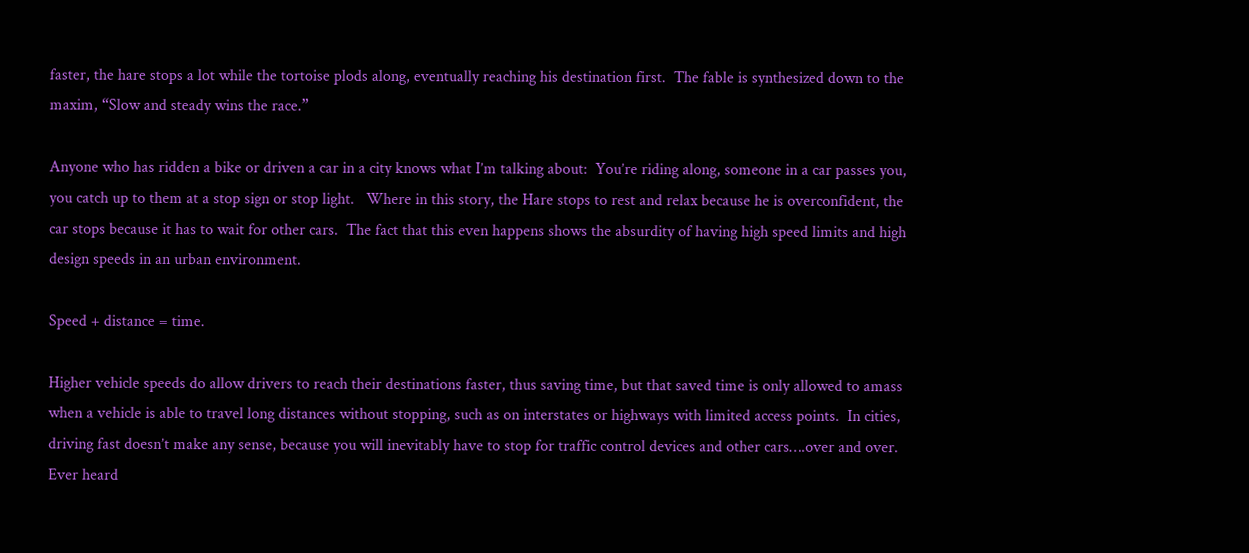faster, the hare stops a lot while the tortoise plods along, eventually reaching his destination first.  The fable is synthesized down to the maxim, “Slow and steady wins the race.”

Anyone who has ridden a bike or driven a car in a city knows what I’m talking about:  You’re riding along, someone in a car passes you, you catch up to them at a stop sign or stop light.   Where in this story, the Hare stops to rest and relax because he is overconfident, the car stops because it has to wait for other cars.  The fact that this even happens shows the absurdity of having high speed limits and high design speeds in an urban environment.

Speed + distance = time.

Higher vehicle speeds do allow drivers to reach their destinations faster, thus saving time, but that saved time is only allowed to amass when a vehicle is able to travel long distances without stopping, such as on interstates or highways with limited access points.  In cities, driving fast doesn’t make any sense, because you will inevitably have to stop for traffic control devices and other cars….over and over.  Ever heard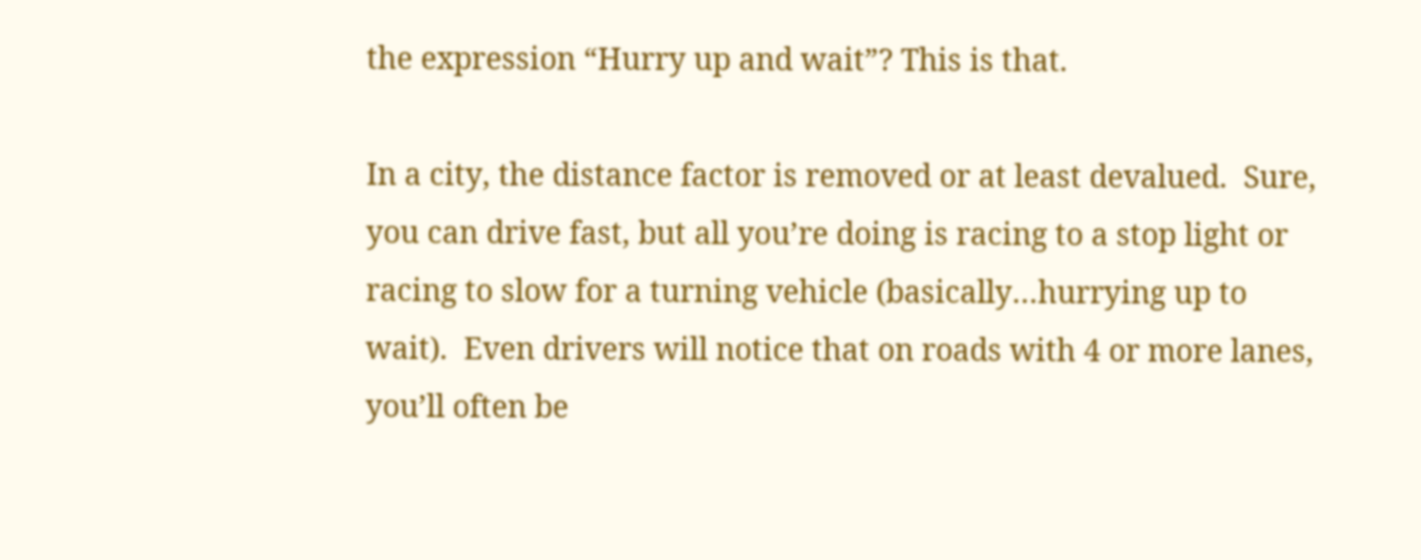the expression “Hurry up and wait”? This is that.

In a city, the distance factor is removed or at least devalued.  Sure, you can drive fast, but all you’re doing is racing to a stop light or racing to slow for a turning vehicle (basically…hurrying up to wait).  Even drivers will notice that on roads with 4 or more lanes, you’ll often be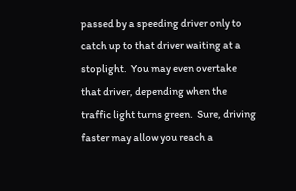passed by a speeding driver only to catch up to that driver waiting at a  stoplight.  You may even overtake that driver, depending when the traffic light turns green.  Sure, driving faster may allow you reach a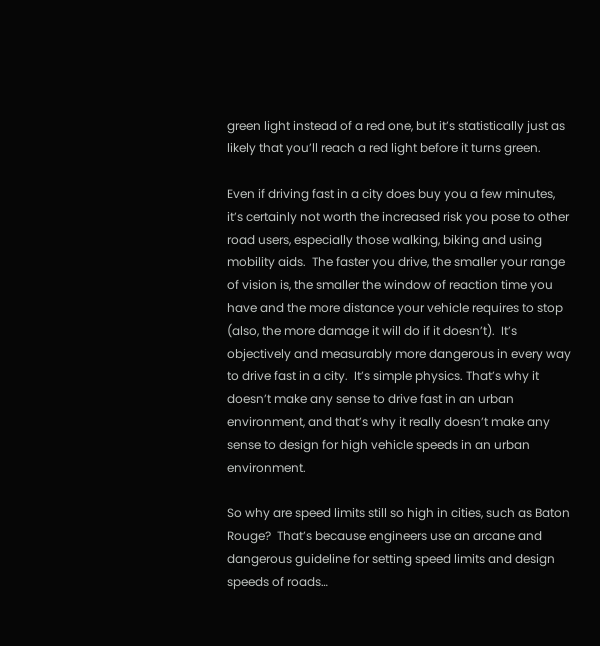green light instead of a red one, but it’s statistically just as likely that you’ll reach a red light before it turns green.

Even if driving fast in a city does buy you a few minutes, it’s certainly not worth the increased risk you pose to other road users, especially those walking, biking and using mobility aids.  The faster you drive, the smaller your range of vision is, the smaller the window of reaction time you have and the more distance your vehicle requires to stop (also, the more damage it will do if it doesn’t).  It’s objectively and measurably more dangerous in every way to drive fast in a city.  It’s simple physics. That’s why it doesn’t make any sense to drive fast in an urban environment, and that’s why it really doesn’t make any sense to design for high vehicle speeds in an urban environment.

So why are speed limits still so high in cities, such as Baton Rouge?  That’s because engineers use an arcane and dangerous guideline for setting speed limits and design speeds of roads…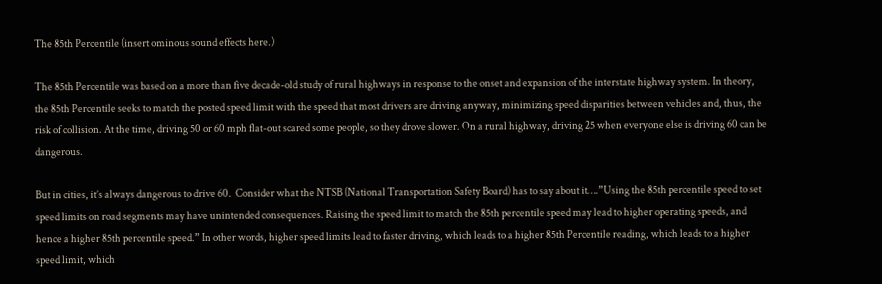The 85th Percentile (insert ominous sound effects here.)

The 85th Percentile was based on a more than five decade-old study of rural highways in response to the onset and expansion of the interstate highway system. In theory, the 85th Percentile seeks to match the posted speed limit with the speed that most drivers are driving anyway, minimizing speed disparities between vehicles and, thus, the risk of collision. At the time, driving 50 or 60 mph flat-out scared some people, so they drove slower. On a rural highway, driving 25 when everyone else is driving 60 can be dangerous.

But in cities, it’s always dangerous to drive 60.  Consider what the NTSB (National Transportation Safety Board) has to say about it….”Using the 85th percentile speed to set speed limits on road segments may have unintended consequences. Raising the speed limit to match the 85th percentile speed may lead to higher operating speeds, and hence a higher 85th percentile speed.” In other words, higher speed limits lead to faster driving, which leads to a higher 85th Percentile reading, which leads to a higher speed limit, which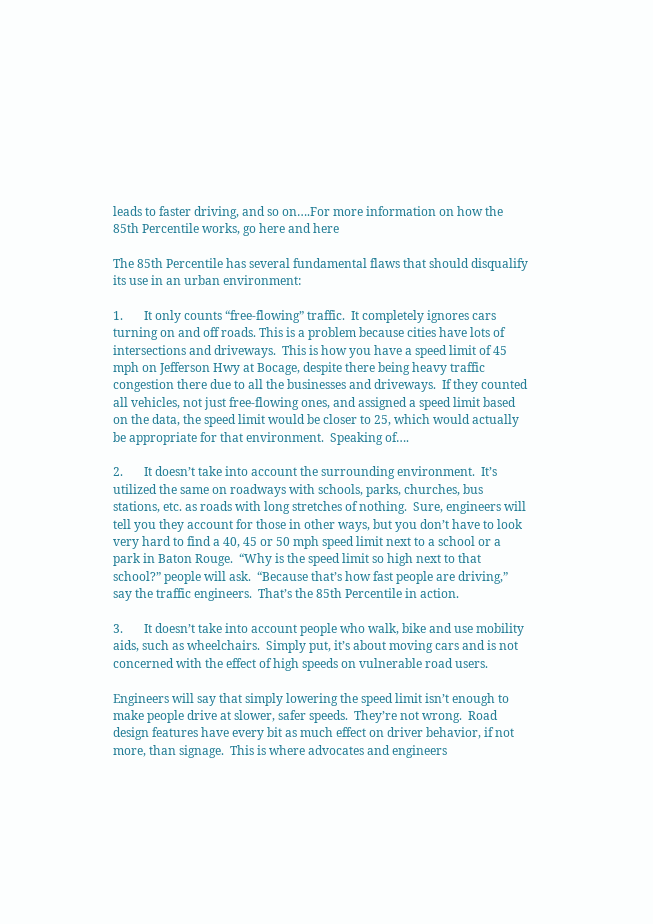leads to faster driving, and so on….For more information on how the 85th Percentile works, go here and here

The 85th Percentile has several fundamental flaws that should disqualify its use in an urban environment:

1.       It only counts “free-flowing” traffic.  It completely ignores cars turning on and off roads. This is a problem because cities have lots of intersections and driveways.  This is how you have a speed limit of 45 mph on Jefferson Hwy at Bocage, despite there being heavy traffic congestion there due to all the businesses and driveways.  If they counted all vehicles, not just free-flowing ones, and assigned a speed limit based on the data, the speed limit would be closer to 25, which would actually be appropriate for that environment.  Speaking of….

2.       It doesn’t take into account the surrounding environment.  It’s utilized the same on roadways with schools, parks, churches, bus stations, etc. as roads with long stretches of nothing.  Sure, engineers will tell you they account for those in other ways, but you don’t have to look very hard to find a 40, 45 or 50 mph speed limit next to a school or a park in Baton Rouge.  “Why is the speed limit so high next to that school?” people will ask.  “Because that’s how fast people are driving,” say the traffic engineers.  That’s the 85th Percentile in action.

3.       It doesn’t take into account people who walk, bike and use mobility aids, such as wheelchairs.  Simply put, it’s about moving cars and is not concerned with the effect of high speeds on vulnerable road users.

Engineers will say that simply lowering the speed limit isn’t enough to make people drive at slower, safer speeds.  They’re not wrong.  Road design features have every bit as much effect on driver behavior, if not more, than signage.  This is where advocates and engineers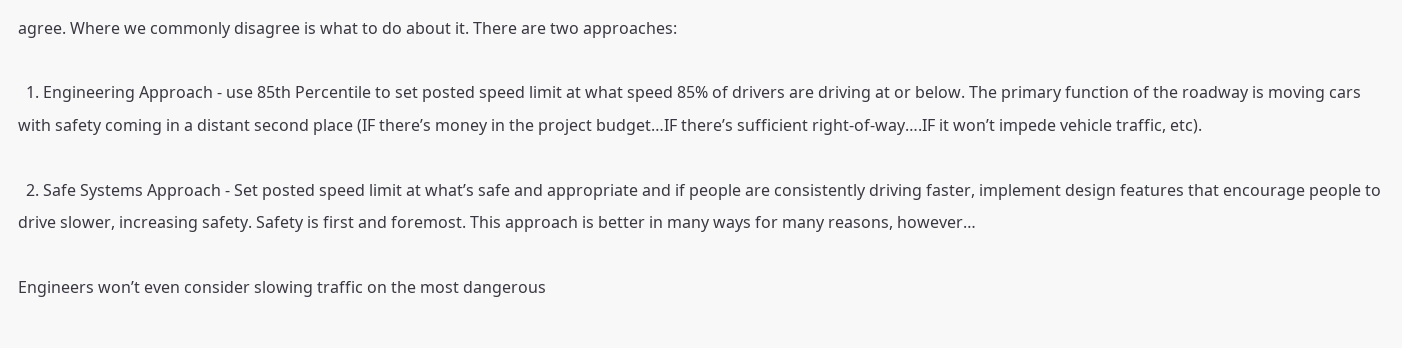agree. Where we commonly disagree is what to do about it. There are two approaches:

  1. Engineering Approach - use 85th Percentile to set posted speed limit at what speed 85% of drivers are driving at or below. The primary function of the roadway is moving cars with safety coming in a distant second place (IF there’s money in the project budget…IF there’s sufficient right-of-way….IF it won’t impede vehicle traffic, etc).

  2. Safe Systems Approach - Set posted speed limit at what’s safe and appropriate and if people are consistently driving faster, implement design features that encourage people to drive slower, increasing safety. Safety is first and foremost. This approach is better in many ways for many reasons, however…

Engineers won’t even consider slowing traffic on the most dangerous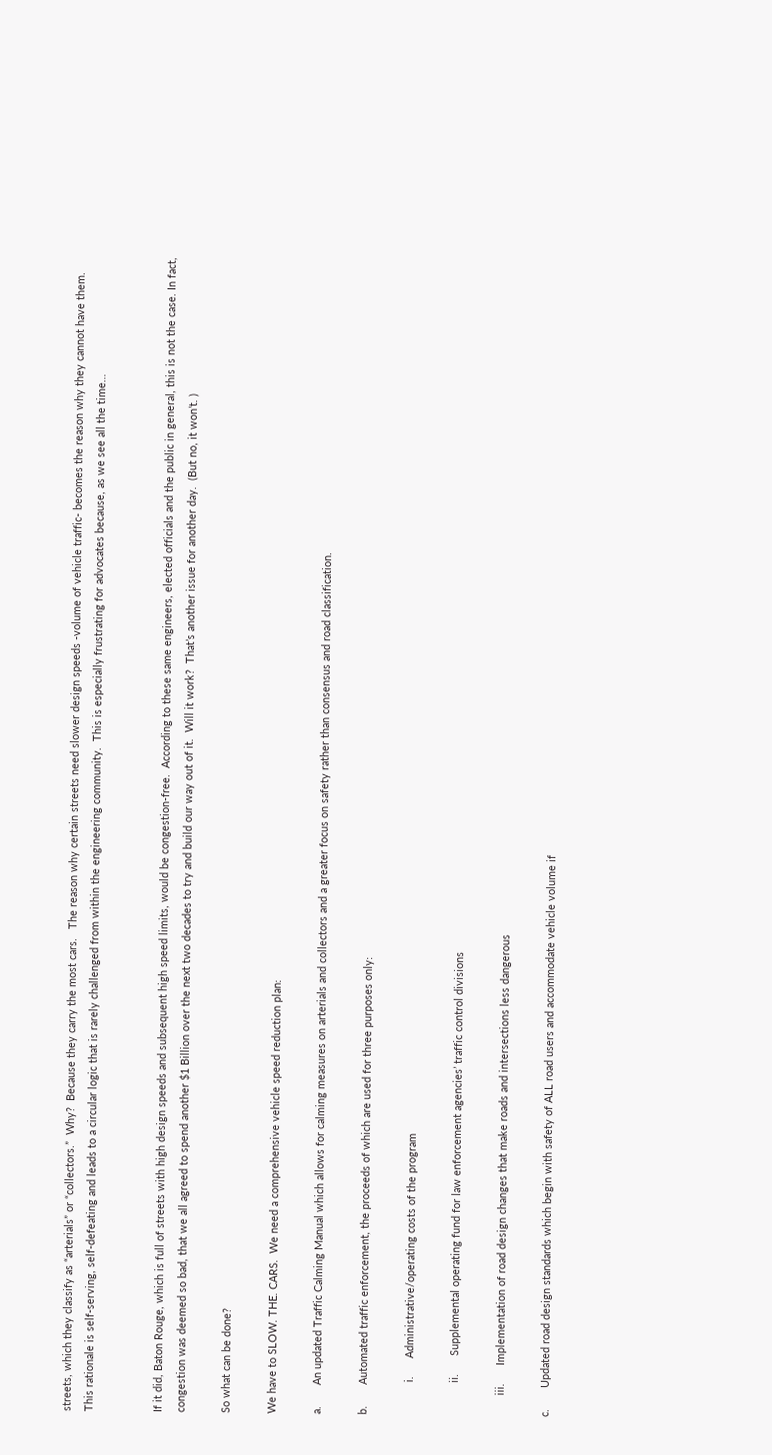streets, which they classify as “arterials” or “collectors.”  Why?  Because they carry the most cars.   The reason why certain streets need slower design speeds -volume of vehicle traffic- becomes the reason why they cannot have them.  This rationale is self-serving, self-defeating and leads to a circular logic that is rarely challenged from within the engineering community.  This is especially frustrating for advocates because, as we see all the time…


If it did, Baton Rouge, which is full of streets with high design speeds and subsequent high speed limits, would be congestion-free.  According to these same engineers, elected officials and the public in general, this is not the case. In fact, congestion was deemed so bad, that we all agreed to spend another $1 Billion over the next two decades to try and build our way out of it.  Will it work?  That’s another issue for another day.  (But no, it won’t. )

So what can be done?

We have to SLOW. THE. CARS.  We need a comprehensive vehicle speed reduction plan:

a.       An updated Traffic Calming Manual which allows for calming measures on arterials and collectors and a greater focus on safety rather than consensus and road classification.

b.       Automated traffic enforcement, the proceeds of which are used for three purposes only:

           i.      Administrative/operating costs of the program

           ii.      Supplemental operating fund for law enforcement agencies’ traffic control divisions

       iii.      Implementation of road design changes that make roads and intersections less dangerous

c.       Updated road design standards which begin with safety of ALL road users and accommodate vehicle volume if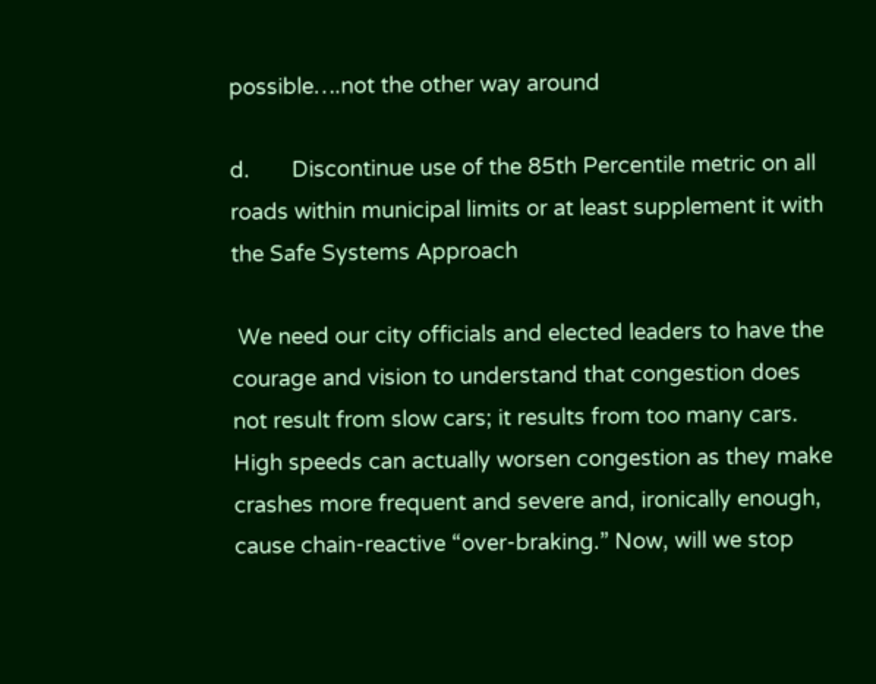possible….not the other way around

d.       Discontinue use of the 85th Percentile metric on all roads within municipal limits or at least supplement it with the Safe Systems Approach

 We need our city officials and elected leaders to have the courage and vision to understand that congestion does not result from slow cars; it results from too many cars.  High speeds can actually worsen congestion as they make crashes more frequent and severe and, ironically enough, cause chain-reactive “over-braking.” Now, will we stop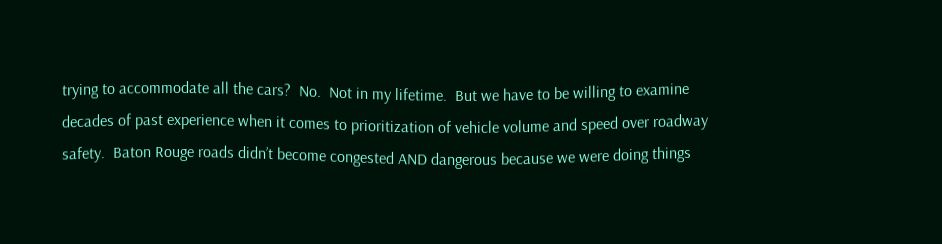trying to accommodate all the cars?  No.  Not in my lifetime.  But we have to be willing to examine decades of past experience when it comes to prioritization of vehicle volume and speed over roadway safety.  Baton Rouge roads didn’t become congested AND dangerous because we were doing things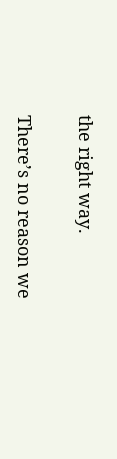the right way.

There’s no reason we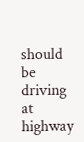should be driving at highway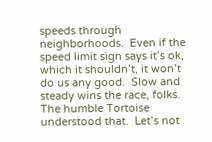speeds through neighborhoods.  Even if the speed limit sign says it’s ok, which it shouldn’t, it won’t do us any good.  Slow and steady wins the race, folks.   The humble Tortoise understood that.  Let’s not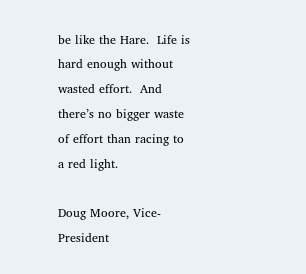be like the Hare.  Life is hard enough without wasted effort.  And there’s no bigger waste of effort than racing to a red light.

Doug Moore, Vice-President